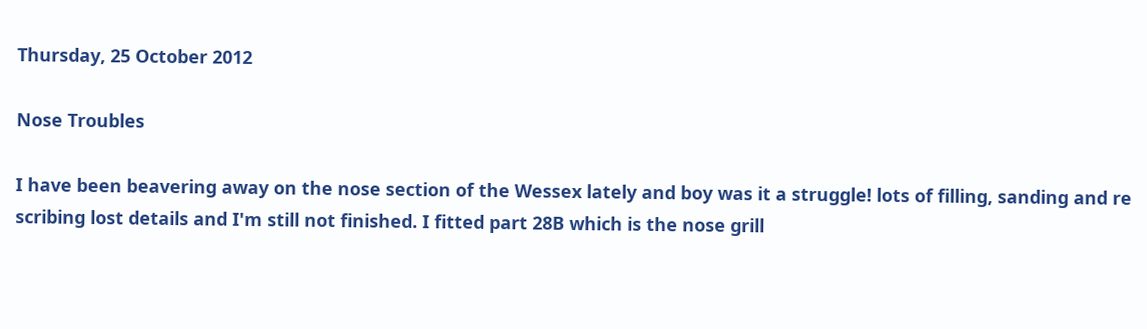Thursday, 25 October 2012

Nose Troubles

I have been beavering away on the nose section of the Wessex lately and boy was it a struggle! lots of filling, sanding and re scribing lost details and I'm still not finished. I fitted part 28B which is the nose grill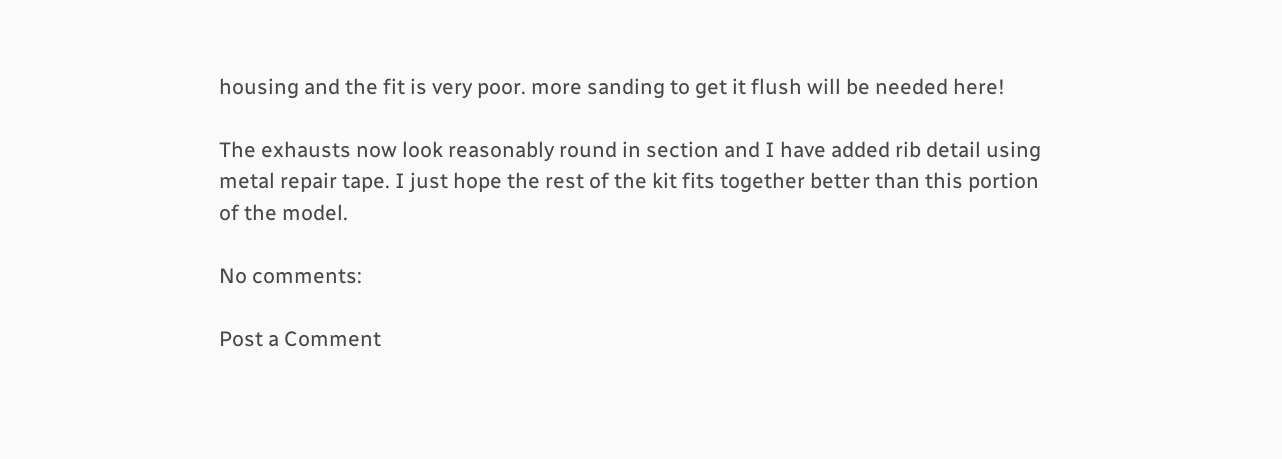housing and the fit is very poor. more sanding to get it flush will be needed here!

The exhausts now look reasonably round in section and I have added rib detail using metal repair tape. I just hope the rest of the kit fits together better than this portion of the model.

No comments:

Post a Comment